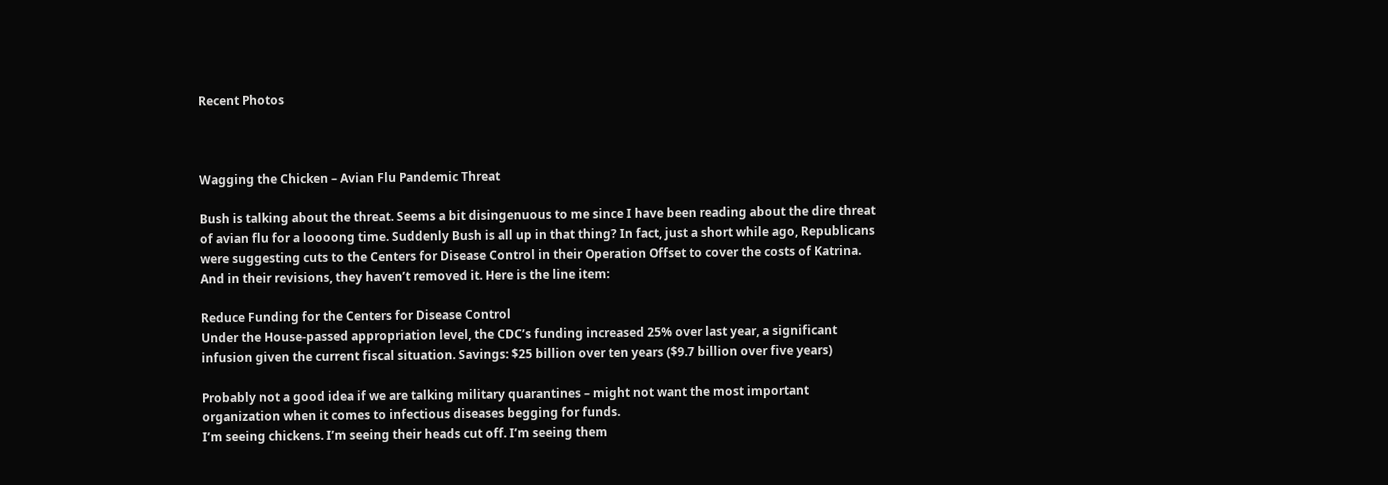Recent Photos



Wagging the Chicken – Avian Flu Pandemic Threat

Bush is talking about the threat. Seems a bit disingenuous to me since I have been reading about the dire threat of avian flu for a loooong time. Suddenly Bush is all up in that thing? In fact, just a short while ago, Republicans were suggesting cuts to the Centers for Disease Control in their Operation Offset to cover the costs of Katrina. And in their revisions, they haven’t removed it. Here is the line item:

Reduce Funding for the Centers for Disease Control
Under the House-passed appropriation level, the CDC’s funding increased 25% over last year, a significant infusion given the current fiscal situation. Savings: $25 billion over ten years ($9.7 billion over five years)

Probably not a good idea if we are talking military quarantines – might not want the most important organization when it comes to infectious diseases begging for funds.
I’m seeing chickens. I’m seeing their heads cut off. I’m seeing them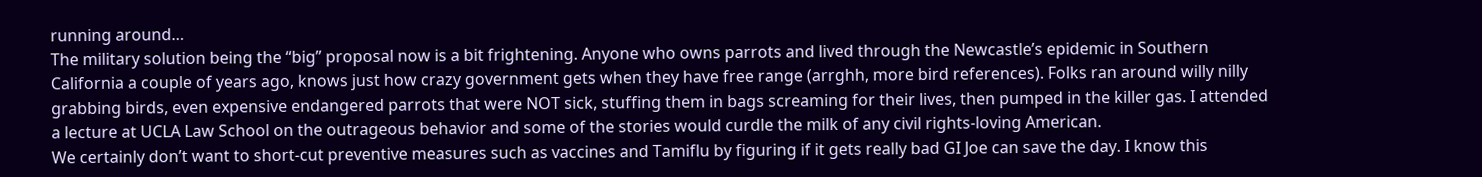running around…
The military solution being the “big” proposal now is a bit frightening. Anyone who owns parrots and lived through the Newcastle’s epidemic in Southern California a couple of years ago, knows just how crazy government gets when they have free range (arrghh, more bird references). Folks ran around willy nilly grabbing birds, even expensive endangered parrots that were NOT sick, stuffing them in bags screaming for their lives, then pumped in the killer gas. I attended a lecture at UCLA Law School on the outrageous behavior and some of the stories would curdle the milk of any civil rights-loving American.
We certainly don’t want to short-cut preventive measures such as vaccines and Tamiflu by figuring if it gets really bad GI Joe can save the day. I know this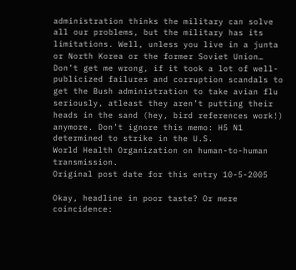administration thinks the military can solve all our problems, but the military has its limitations. Well, unless you live in a junta or North Korea or the former Soviet Union…
Don’t get me wrong, if it took a lot of well-publicized failures and corruption scandals to get the Bush administration to take avian flu seriously, atleast they aren’t putting their heads in the sand (hey, bird references work!) anymore. Don’t ignore this memo: H5 N1 determined to strike in the U.S.
World Health Organization on human-to-human transmission.
Original post date for this entry 10-5-2005

Okay, headline in poor taste? Or mere coincidence: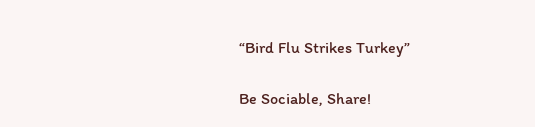“Bird Flu Strikes Turkey”

Be Sociable, Share!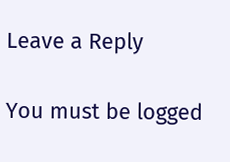Leave a Reply

You must be logged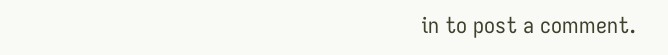in to post a comment.